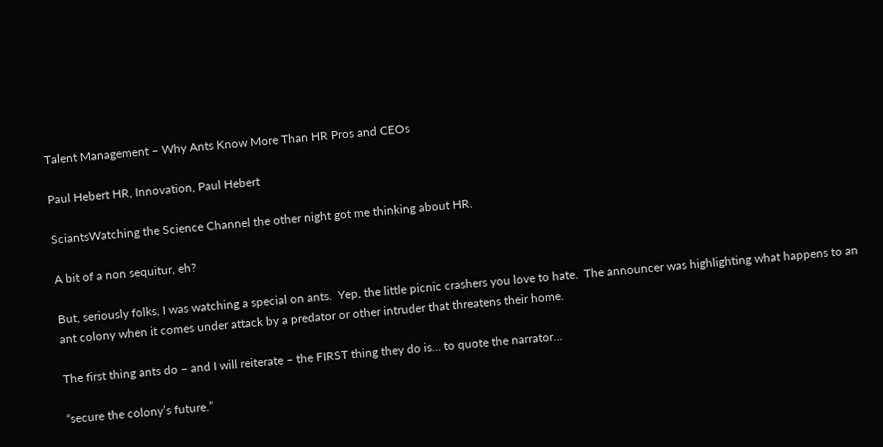Talent Management – Why Ants Know More Than HR Pros and CEOs

Paul Hebert HR, Innovation, Paul Hebert

SciantsWatching the Science Channel the other night got me thinking about HR.

A bit of a non sequitur, eh?

But, seriously folks, I was watching a special on ants.  Yep, the little picnic crashers you love to hate.  The announcer was highlighting what happens to an ant colony when it comes under attack by a predator or other intruder that threatens their home.

The first thing ants do – and I will reiterate – the FIRST thing they do is… to quote the narrator…

“secure the colony’s future.”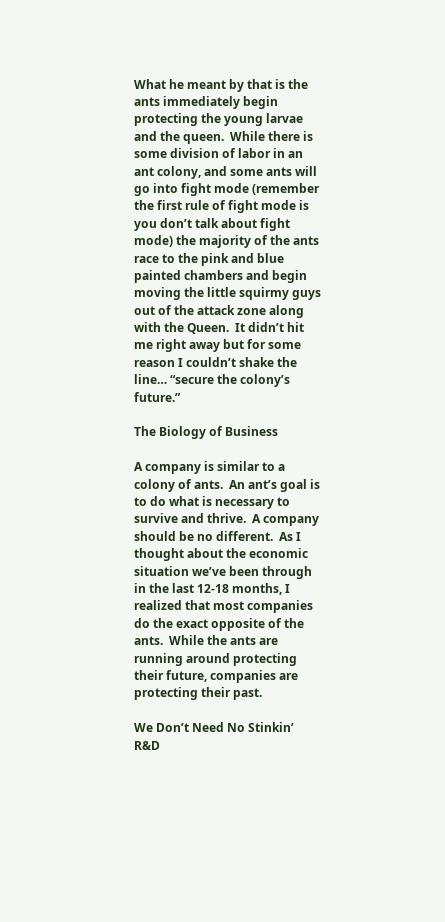What he meant by that is the ants immediately begin protecting the young larvae and the queen.  While there is some division of labor in an ant colony, and some ants will go into fight mode (remember the first rule of fight mode is you don’t talk about fight mode) the majority of the ants race to the pink and blue painted chambers and begin moving the little squirmy guys out of the attack zone along with the Queen.  It didn’t hit me right away but for some reason I couldn’t shake the line… “secure the colony’s future.”

The Biology of Business

A company is similar to a colony of ants.  An ant’s goal is to do what is necessary to survive and thrive.  A company should be no different.  As I thought about the economic situation we’ve been through in the last 12-18 months, I realized that most companies do the exact opposite of the ants.  While the ants are running around protecting their future, companies are protecting their past.

We Don’t Need No Stinkin’ R&D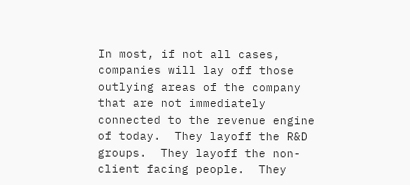In most, if not all cases, companies will lay off those outlying areas of the company that are not immediately connected to the revenue engine of today.  They layoff the R&D groups.  They layoff the non-client facing people.  They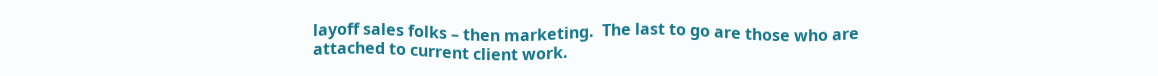layoff sales folks – then marketing.  The last to go are those who are attached to current client work.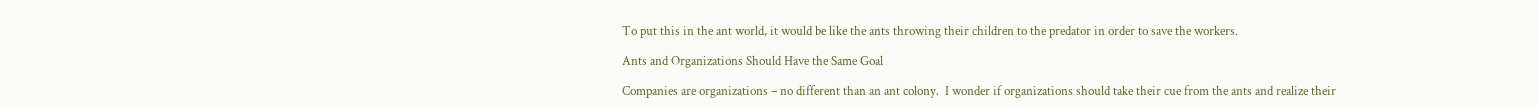To put this in the ant world, it would be like the ants throwing their children to the predator in order to save the workers.

Ants and Organizations Should Have the Same Goal

Companies are organizations – no different than an ant colony.  I wonder if organizations should take their cue from the ants and realize their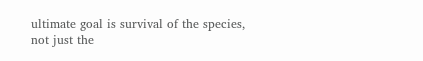ultimate goal is survival of the species, not just the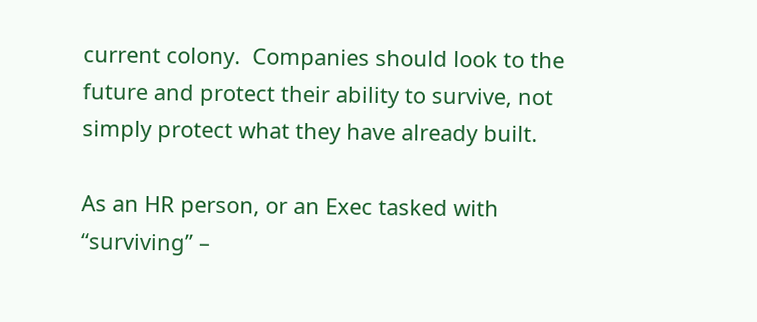current colony.  Companies should look to the future and protect their ability to survive, not simply protect what they have already built.

As an HR person, or an Exec tasked with “surviving” –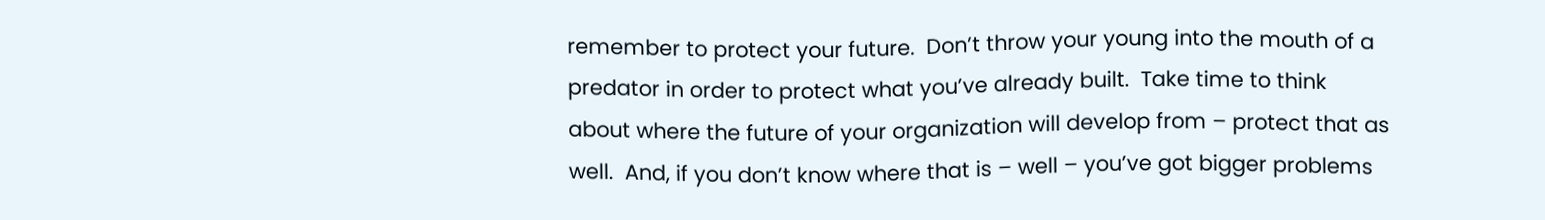remember to protect your future.  Don’t throw your young into the mouth of a predator in order to protect what you’ve already built.  Take time to think about where the future of your organization will develop from – protect that as well.  And, if you don’t know where that is – well – you’ve got bigger problems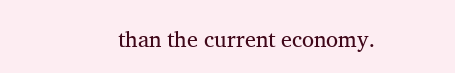than the current economy.